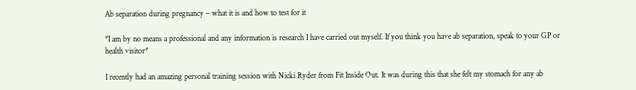Ab separation during pregnancy – what it is and how to test for it

*I am by no means a professional and any information is research I have carried out myself. If you think you have ab separation, speak to your GP or health visitor*

I recently had an amazing personal training session with Nicki Ryder from Fit Inside Out. It was during this that she felt my stomach for any ab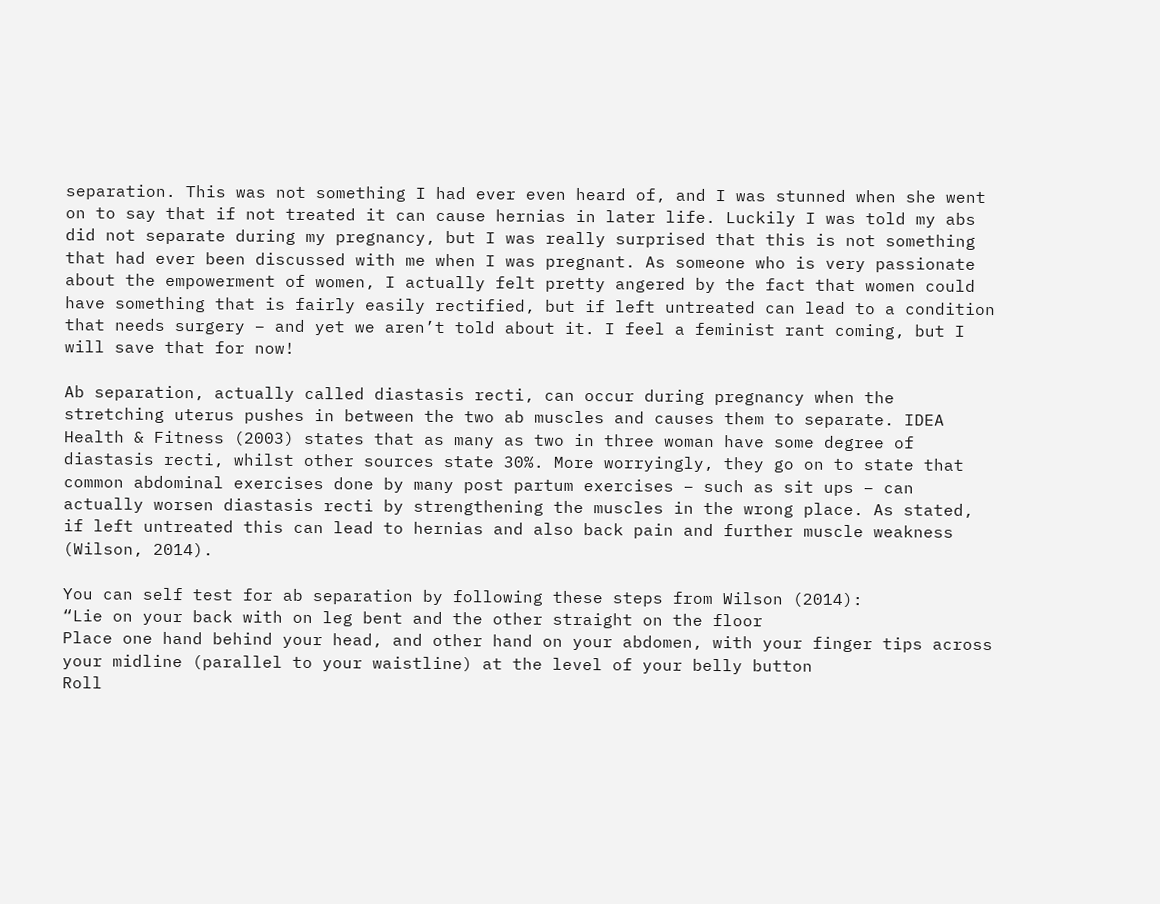separation. This was not something I had ever even heard of, and I was stunned when she went on to say that if not treated it can cause hernias in later life. Luckily I was told my abs did not separate during my pregnancy, but I was really surprised that this is not something that had ever been discussed with me when I was pregnant. As someone who is very passionate about the empowerment of women, I actually felt pretty angered by the fact that women could have something that is fairly easily rectified, but if left untreated can lead to a condition that needs surgery – and yet we aren’t told about it. I feel a feminist rant coming, but I will save that for now!

Ab separation, actually called diastasis recti, can occur during pregnancy when the stretching uterus pushes in between the two ab muscles and causes them to separate. IDEA Health & Fitness (2003) states that as many as two in three woman have some degree of diastasis recti, whilst other sources state 30%. More worryingly, they go on to state that common abdominal exercises done by many post partum exercises – such as sit ups – can actually worsen diastasis recti by strengthening the muscles in the wrong place. As stated, if left untreated this can lead to hernias and also back pain and further muscle weakness (Wilson, 2014).

You can self test for ab separation by following these steps from Wilson (2014):
“Lie on your back with on leg bent and the other straight on the floor
Place one hand behind your head, and other hand on your abdomen, with your finger tips across your midline (parallel to your waistline) at the level of your belly button
Roll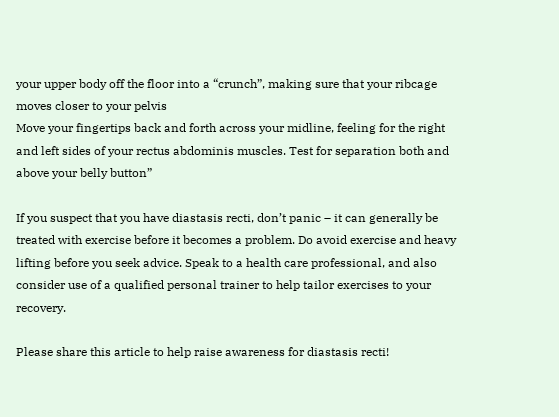your upper body off the floor into a “crunch”, making sure that your ribcage moves closer to your pelvis
Move your fingertips back and forth across your midline, feeling for the right and left sides of your rectus abdominis muscles. Test for separation both and above your belly button”

If you suspect that you have diastasis recti, don’t panic – it can generally be treated with exercise before it becomes a problem. Do avoid exercise and heavy lifting before you seek advice. Speak to a health care professional, and also consider use of a qualified personal trainer to help tailor exercises to your recovery.

Please share this article to help raise awareness for diastasis recti!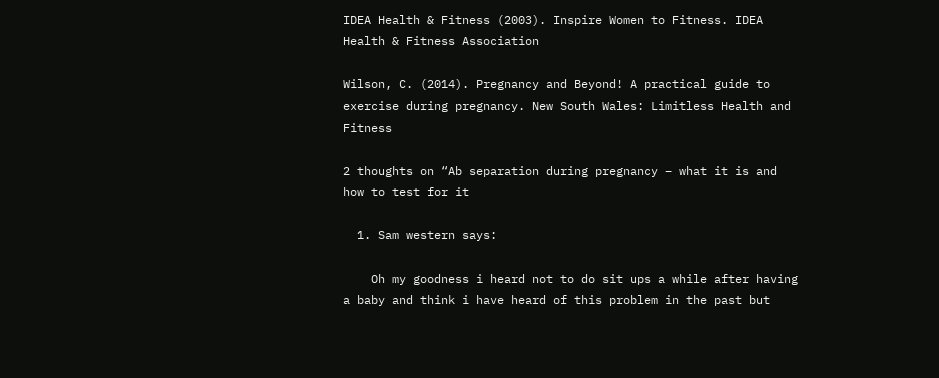IDEA Health & Fitness (2003). Inspire Women to Fitness. IDEA Health & Fitness Association

Wilson, C. (2014). Pregnancy and Beyond! A practical guide to exercise during pregnancy. New South Wales: Limitless Health and Fitness

2 thoughts on “Ab separation during pregnancy – what it is and how to test for it

  1. Sam western says:

    Oh my goodness i heard not to do sit ups a while after having a baby and think i have heard of this problem in the past but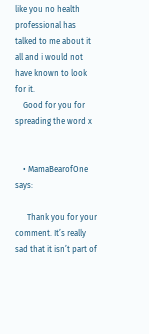like you no health professional has talked to me about it all and i would not have known to look for it.
    Good for you for spreading the word x


    • MamaBearofOne says:

      Thank you for your comment. It’s really sad that it isn’t part of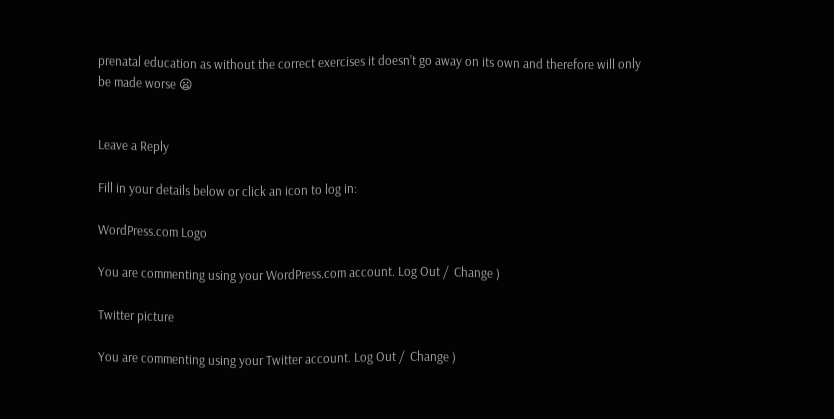prenatal education as without the correct exercises it doesn’t go away on its own and therefore will only be made worse 😦


Leave a Reply

Fill in your details below or click an icon to log in:

WordPress.com Logo

You are commenting using your WordPress.com account. Log Out /  Change )

Twitter picture

You are commenting using your Twitter account. Log Out /  Change )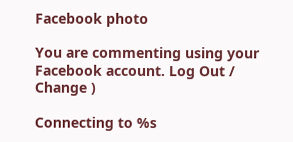Facebook photo

You are commenting using your Facebook account. Log Out /  Change )

Connecting to %s